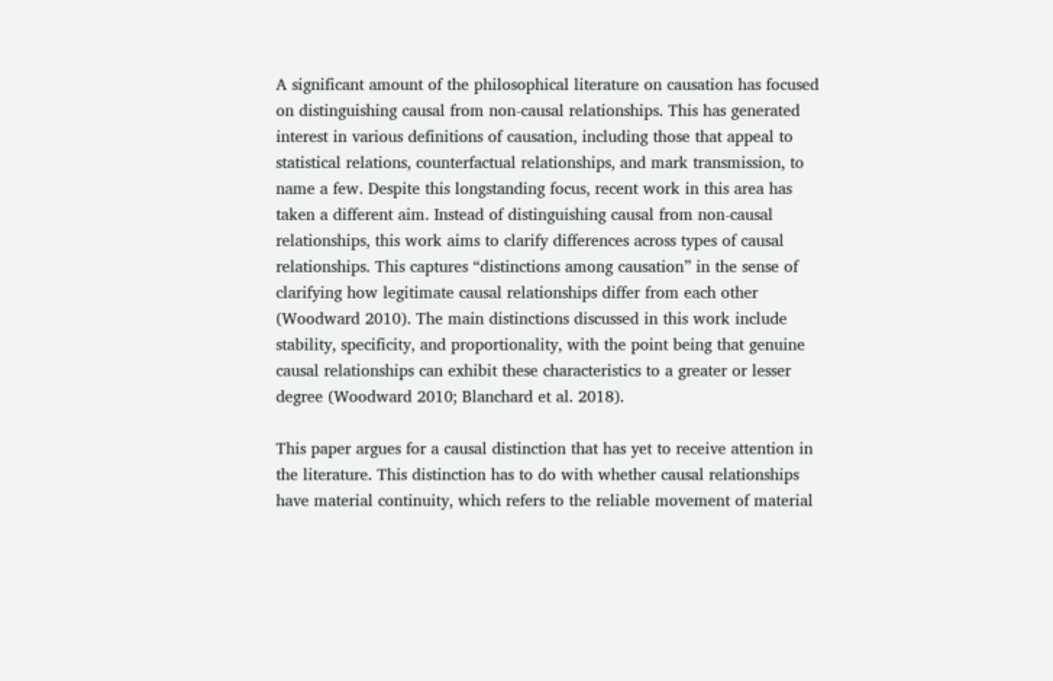A significant amount of the philosophical literature on causation has focused on distinguishing causal from non-causal relationships. This has generated interest in various definitions of causation, including those that appeal to statistical relations, counterfactual relationships, and mark transmission, to name a few. Despite this longstanding focus, recent work in this area has taken a different aim. Instead of distinguishing causal from non-causal relationships, this work aims to clarify differences across types of causal relationships. This captures “distinctions among causation” in the sense of clarifying how legitimate causal relationships differ from each other (Woodward 2010). The main distinctions discussed in this work include stability, specificity, and proportionality, with the point being that genuine causal relationships can exhibit these characteristics to a greater or lesser degree (Woodward 2010; Blanchard et al. 2018).

This paper argues for a causal distinction that has yet to receive attention in the literature. This distinction has to do with whether causal relationships have material continuity, which refers to the reliable movement of material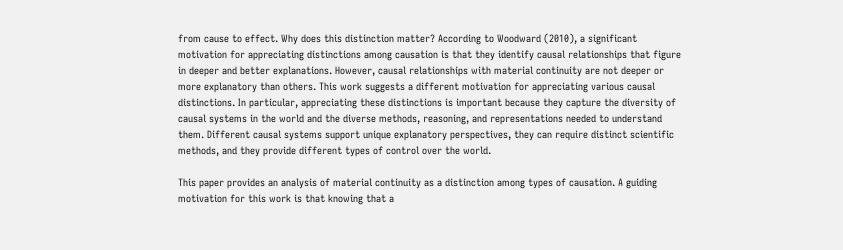from cause to effect. Why does this distinction matter? According to Woodward (2010), a significant motivation for appreciating distinctions among causation is that they identify causal relationships that figure in deeper and better explanations. However, causal relationships with material continuity are not deeper or more explanatory than others. This work suggests a different motivation for appreciating various causal distinctions. In particular, appreciating these distinctions is important because they capture the diversity of causal systems in the world and the diverse methods, reasoning, and representations needed to understand them. Different causal systems support unique explanatory perspectives, they can require distinct scientific methods, and they provide different types of control over the world.

This paper provides an analysis of material continuity as a distinction among types of causation. A guiding motivation for this work is that knowing that a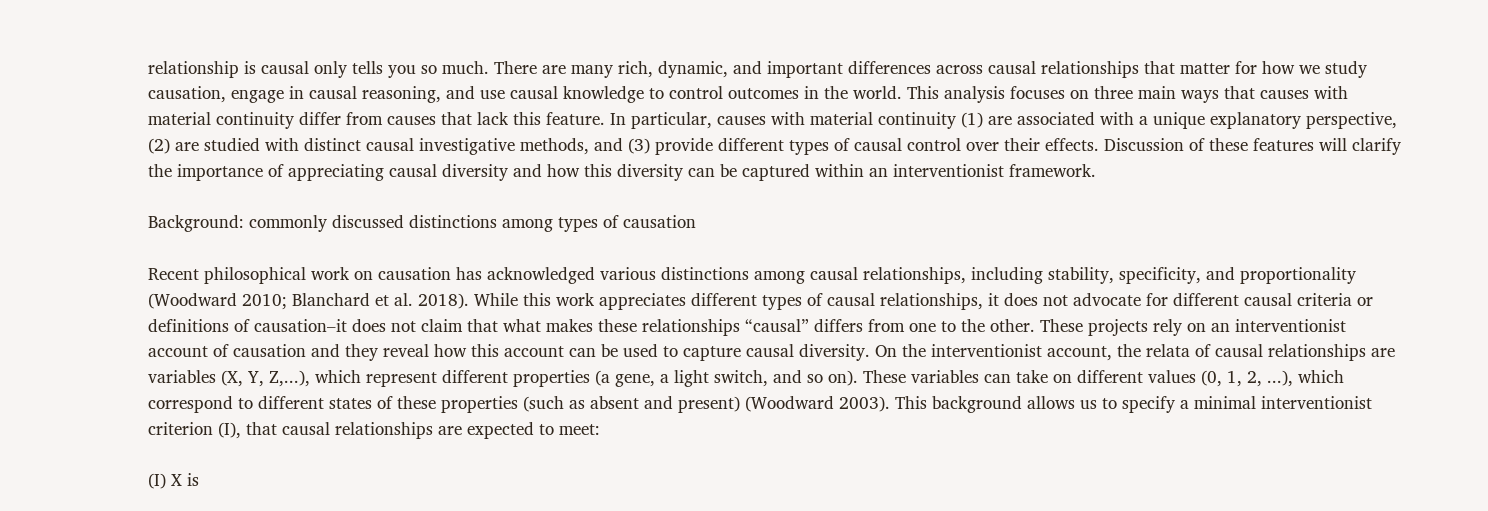relationship is causal only tells you so much. There are many rich, dynamic, and important differences across causal relationships that matter for how we study causation, engage in causal reasoning, and use causal knowledge to control outcomes in the world. This analysis focuses on three main ways that causes with material continuity differ from causes that lack this feature. In particular, causes with material continuity (1) are associated with a unique explanatory perspective, (2) are studied with distinct causal investigative methods, and (3) provide different types of causal control over their effects. Discussion of these features will clarify the importance of appreciating causal diversity and how this diversity can be captured within an interventionist framework.

Background: commonly discussed distinctions among types of causation

Recent philosophical work on causation has acknowledged various distinctions among causal relationships, including stability, specificity, and proportionality (Woodward 2010; Blanchard et al. 2018). While this work appreciates different types of causal relationships, it does not advocate for different causal criteria or definitions of causation–it does not claim that what makes these relationships “causal” differs from one to the other. These projects rely on an interventionist account of causation and they reveal how this account can be used to capture causal diversity. On the interventionist account, the relata of causal relationships are variables (X, Y, Z,...), which represent different properties (a gene, a light switch, and so on). These variables can take on different values (0, 1, 2, ...), which correspond to different states of these properties (such as absent and present) (Woodward 2003). This background allows us to specify a minimal interventionist criterion (I), that causal relationships are expected to meet:

(I) X is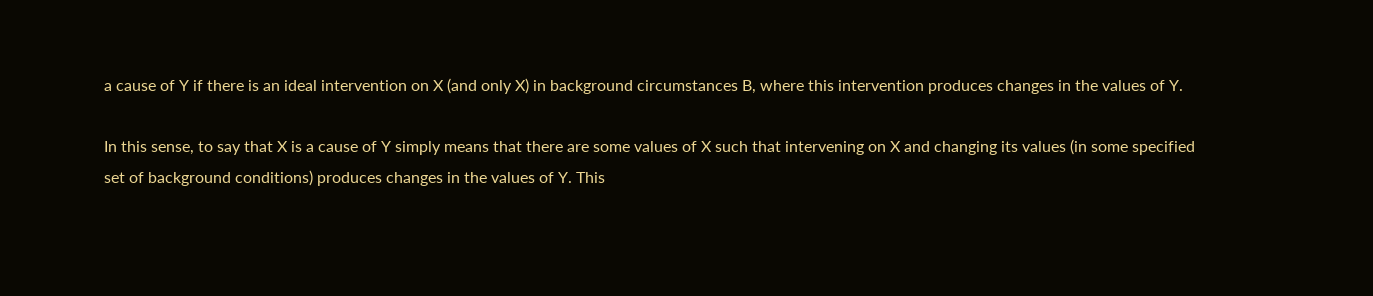a cause of Y if there is an ideal intervention on X (and only X) in background circumstances B, where this intervention produces changes in the values of Y.

In this sense, to say that X is a cause of Y simply means that there are some values of X such that intervening on X and changing its values (in some specified set of background conditions) produces changes in the values of Y. This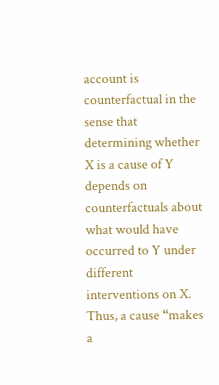account is counterfactual in the sense that determining whether X is a cause of Y depends on counterfactuals about what would have occurred to Y under different interventions on X. Thus, a cause “makes a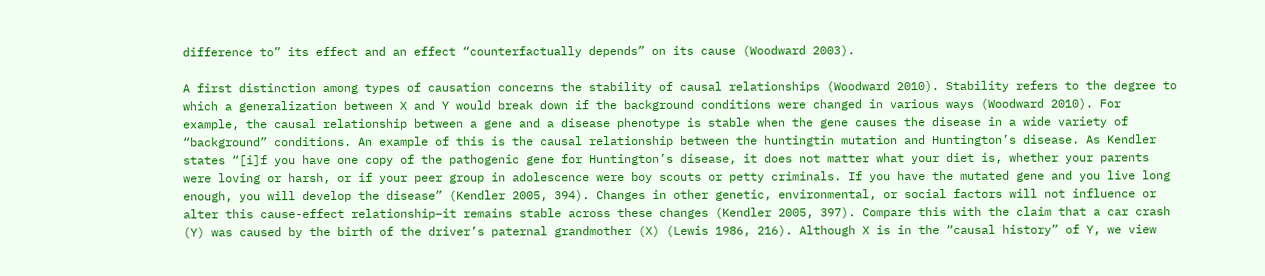difference to” its effect and an effect “counterfactually depends” on its cause (Woodward 2003).

A first distinction among types of causation concerns the stability of causal relationships (Woodward 2010). Stability refers to the degree to which a generalization between X and Y would break down if the background conditions were changed in various ways (Woodward 2010). For example, the causal relationship between a gene and a disease phenotype is stable when the gene causes the disease in a wide variety of “background” conditions. An example of this is the causal relationship between the huntingtin mutation and Huntington’s disease. As Kendler states “[i]f you have one copy of the pathogenic gene for Huntington’s disease, it does not matter what your diet is, whether your parents were loving or harsh, or if your peer group in adolescence were boy scouts or petty criminals. If you have the mutated gene and you live long enough, you will develop the disease” (Kendler 2005, 394). Changes in other genetic, environmental, or social factors will not influence or alter this cause-effect relationship–it remains stable across these changes (Kendler 2005, 397). Compare this with the claim that a car crash (Y) was caused by the birth of the driver’s paternal grandmother (X) (Lewis 1986, 216). Although X is in the “causal history” of Y, we view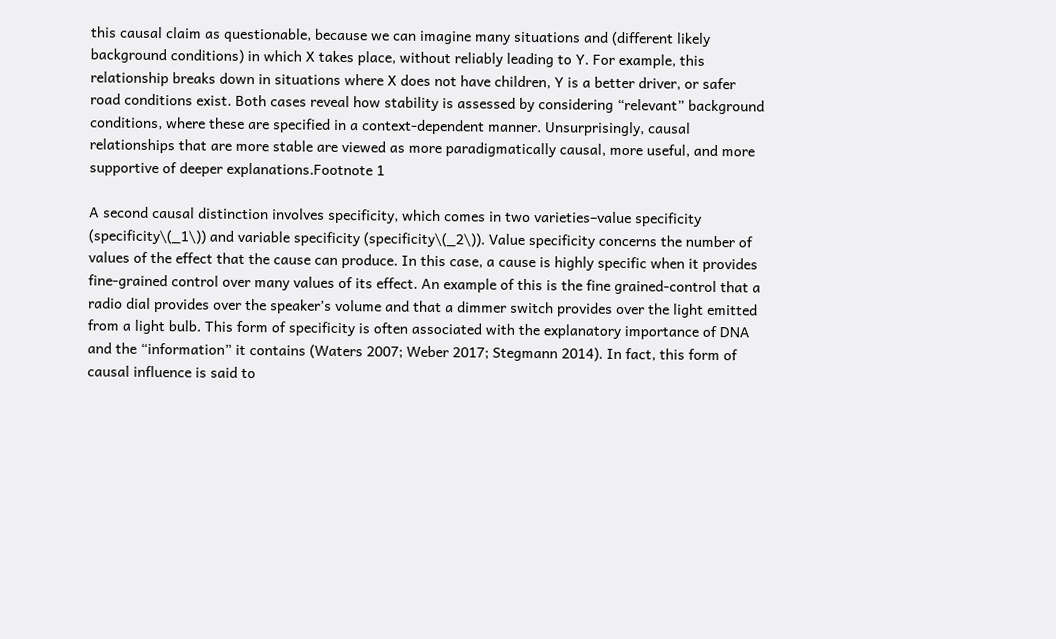this causal claim as questionable, because we can imagine many situations and (different likely background conditions) in which X takes place, without reliably leading to Y. For example, this relationship breaks down in situations where X does not have children, Y is a better driver, or safer road conditions exist. Both cases reveal how stability is assessed by considering “relevant” background conditions, where these are specified in a context-dependent manner. Unsurprisingly, causal relationships that are more stable are viewed as more paradigmatically causal, more useful, and more supportive of deeper explanations.Footnote 1

A second causal distinction involves specificity, which comes in two varieties–value specificity (specificity\(_1\)) and variable specificity (specificity\(_2\)). Value specificity concerns the number of values of the effect that the cause can produce. In this case, a cause is highly specific when it provides fine-grained control over many values of its effect. An example of this is the fine grained-control that a radio dial provides over the speaker’s volume and that a dimmer switch provides over the light emitted from a light bulb. This form of specificity is often associated with the explanatory importance of DNA and the “information” it contains (Waters 2007; Weber 2017; Stegmann 2014). In fact, this form of causal influence is said to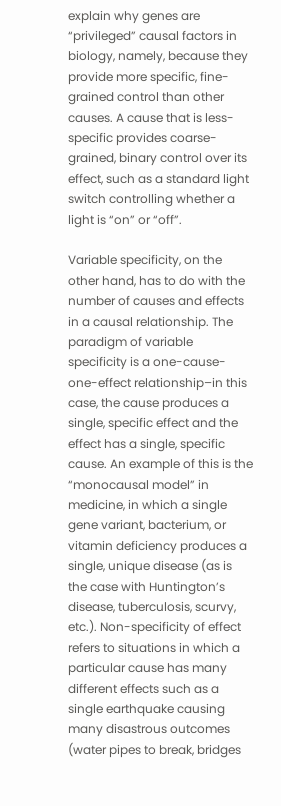explain why genes are “privileged” causal factors in biology, namely, because they provide more specific, fine-grained control than other causes. A cause that is less-specific provides coarse-grained, binary control over its effect, such as a standard light switch controlling whether a light is “on” or “off”.

Variable specificity, on the other hand, has to do with the number of causes and effects in a causal relationship. The paradigm of variable specificity is a one-cause-one-effect relationship–in this case, the cause produces a single, specific effect and the effect has a single, specific cause. An example of this is the “monocausal model” in medicine, in which a single gene variant, bacterium, or vitamin deficiency produces a single, unique disease (as is the case with Huntington’s disease, tuberculosis, scurvy, etc.). Non-specificity of effect refers to situations in which a particular cause has many different effects such as a single earthquake causing many disastrous outcomes (water pipes to break, bridges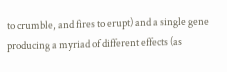to crumble, and fires to erupt) and a single gene producing a myriad of different effects (as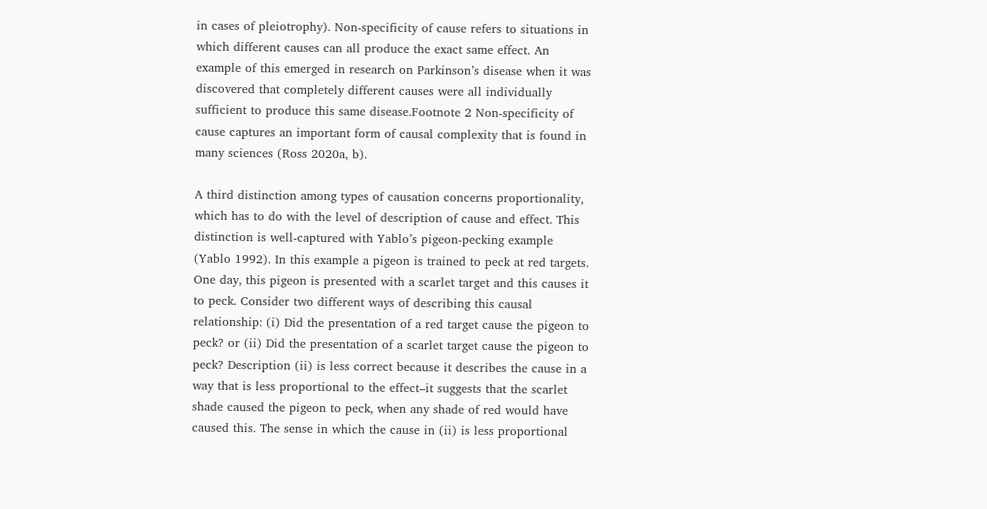in cases of pleiotrophy). Non-specificity of cause refers to situations in which different causes can all produce the exact same effect. An example of this emerged in research on Parkinson’s disease when it was discovered that completely different causes were all individually sufficient to produce this same disease.Footnote 2 Non-specificity of cause captures an important form of causal complexity that is found in many sciences (Ross 2020a, b).

A third distinction among types of causation concerns proportionality, which has to do with the level of description of cause and effect. This distinction is well-captured with Yablo’s pigeon-pecking example (Yablo 1992). In this example a pigeon is trained to peck at red targets. One day, this pigeon is presented with a scarlet target and this causes it to peck. Consider two different ways of describing this causal relationship: (i) Did the presentation of a red target cause the pigeon to peck? or (ii) Did the presentation of a scarlet target cause the pigeon to peck? Description (ii) is less correct because it describes the cause in a way that is less proportional to the effect–it suggests that the scarlet shade caused the pigeon to peck, when any shade of red would have caused this. The sense in which the cause in (ii) is less proportional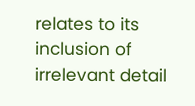relates to its inclusion of irrelevant detail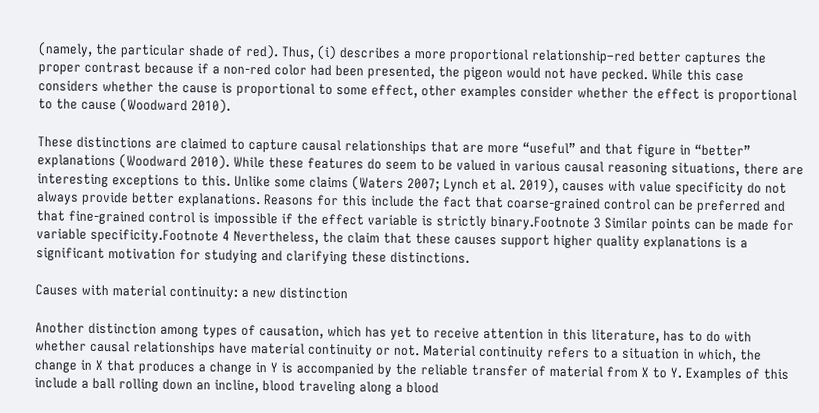(namely, the particular shade of red). Thus, (i) describes a more proportional relationship–red better captures the proper contrast because if a non-red color had been presented, the pigeon would not have pecked. While this case considers whether the cause is proportional to some effect, other examples consider whether the effect is proportional to the cause (Woodward 2010).

These distinctions are claimed to capture causal relationships that are more “useful” and that figure in “better” explanations (Woodward 2010). While these features do seem to be valued in various causal reasoning situations, there are interesting exceptions to this. Unlike some claims (Waters 2007; Lynch et al. 2019), causes with value specificity do not always provide better explanations. Reasons for this include the fact that coarse-grained control can be preferred and that fine-grained control is impossible if the effect variable is strictly binary.Footnote 3 Similar points can be made for variable specificity.Footnote 4 Nevertheless, the claim that these causes support higher quality explanations is a significant motivation for studying and clarifying these distinctions.

Causes with material continuity: a new distinction

Another distinction among types of causation, which has yet to receive attention in this literature, has to do with whether causal relationships have material continuity or not. Material continuity refers to a situation in which, the change in X that produces a change in Y is accompanied by the reliable transfer of material from X to Y. Examples of this include a ball rolling down an incline, blood traveling along a blood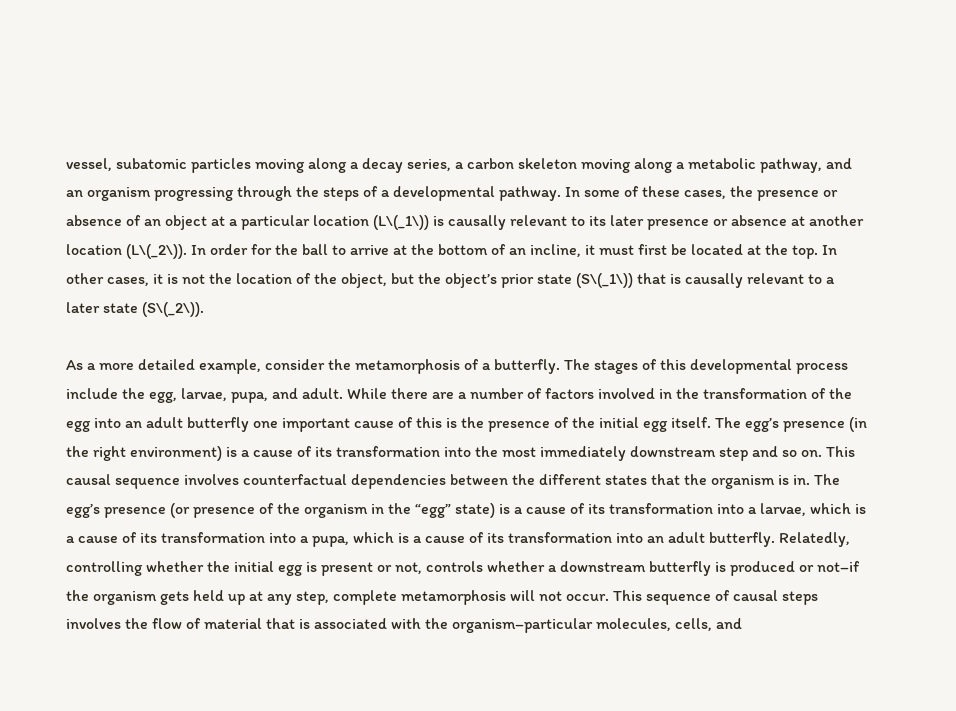vessel, subatomic particles moving along a decay series, a carbon skeleton moving along a metabolic pathway, and an organism progressing through the steps of a developmental pathway. In some of these cases, the presence or absence of an object at a particular location (L\(_1\)) is causally relevant to its later presence or absence at another location (L\(_2\)). In order for the ball to arrive at the bottom of an incline, it must first be located at the top. In other cases, it is not the location of the object, but the object’s prior state (S\(_1\)) that is causally relevant to a later state (S\(_2\)).

As a more detailed example, consider the metamorphosis of a butterfly. The stages of this developmental process include the egg, larvae, pupa, and adult. While there are a number of factors involved in the transformation of the egg into an adult butterfly one important cause of this is the presence of the initial egg itself. The egg’s presence (in the right environment) is a cause of its transformation into the most immediately downstream step and so on. This causal sequence involves counterfactual dependencies between the different states that the organism is in. The egg’s presence (or presence of the organism in the “egg” state) is a cause of its transformation into a larvae, which is a cause of its transformation into a pupa, which is a cause of its transformation into an adult butterfly. Relatedly, controlling whether the initial egg is present or not, controls whether a downstream butterfly is produced or not–if the organism gets held up at any step, complete metamorphosis will not occur. This sequence of causal steps involves the flow of material that is associated with the organism–particular molecules, cells, and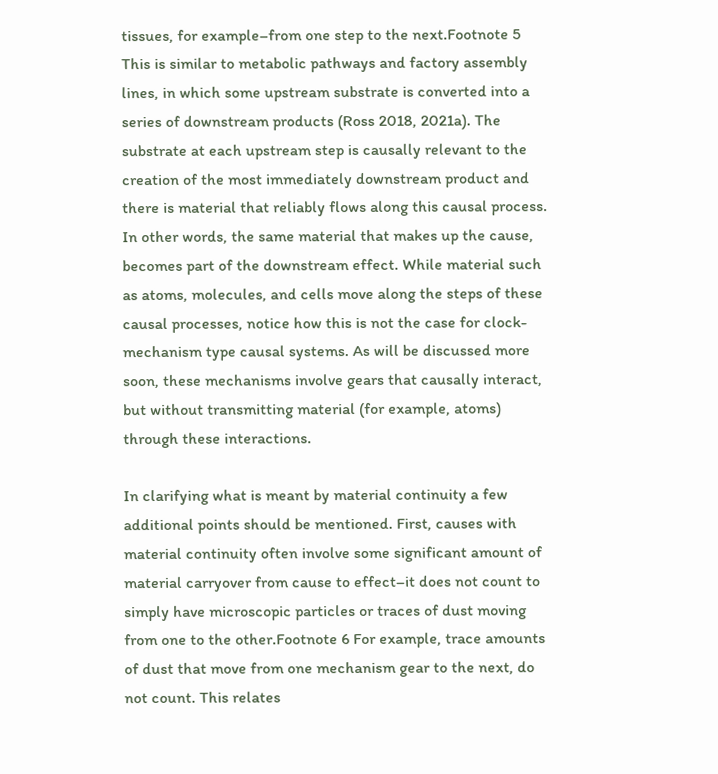tissues, for example–from one step to the next.Footnote 5 This is similar to metabolic pathways and factory assembly lines, in which some upstream substrate is converted into a series of downstream products (Ross 2018, 2021a). The substrate at each upstream step is causally relevant to the creation of the most immediately downstream product and there is material that reliably flows along this causal process. In other words, the same material that makes up the cause, becomes part of the downstream effect. While material such as atoms, molecules, and cells move along the steps of these causal processes, notice how this is not the case for clock-mechanism type causal systems. As will be discussed more soon, these mechanisms involve gears that causally interact, but without transmitting material (for example, atoms) through these interactions.

In clarifying what is meant by material continuity a few additional points should be mentioned. First, causes with material continuity often involve some significant amount of material carryover from cause to effect–it does not count to simply have microscopic particles or traces of dust moving from one to the other.Footnote 6 For example, trace amounts of dust that move from one mechanism gear to the next, do not count. This relates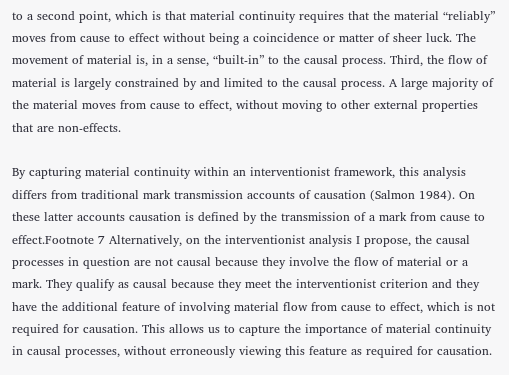to a second point, which is that material continuity requires that the material “reliably” moves from cause to effect without being a coincidence or matter of sheer luck. The movement of material is, in a sense, “built-in” to the causal process. Third, the flow of material is largely constrained by and limited to the causal process. A large majority of the material moves from cause to effect, without moving to other external properties that are non-effects.

By capturing material continuity within an interventionist framework, this analysis differs from traditional mark transmission accounts of causation (Salmon 1984). On these latter accounts causation is defined by the transmission of a mark from cause to effect.Footnote 7 Alternatively, on the interventionist analysis I propose, the causal processes in question are not causal because they involve the flow of material or a mark. They qualify as causal because they meet the interventionist criterion and they have the additional feature of involving material flow from cause to effect, which is not required for causation. This allows us to capture the importance of material continuity in causal processes, without erroneously viewing this feature as required for causation.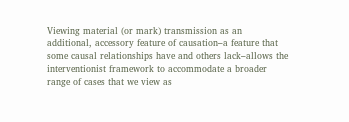Viewing material (or mark) transmission as an additional, accessory feature of causation–a feature that some causal relationships have and others lack–allows the interventionist framework to accommodate a broader range of cases that we view as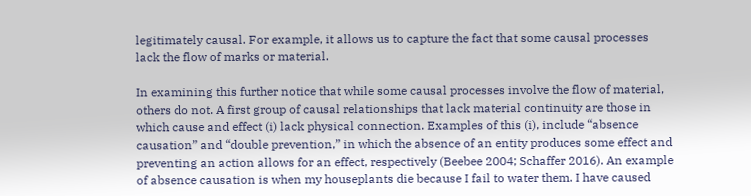legitimately causal. For example, it allows us to capture the fact that some causal processes lack the flow of marks or material.

In examining this further notice that while some causal processes involve the flow of material, others do not. A first group of causal relationships that lack material continuity are those in which cause and effect (i) lack physical connection. Examples of this (i), include “absence causation” and “double prevention,” in which the absence of an entity produces some effect and preventing an action allows for an effect, respectively (Beebee 2004; Schaffer 2016). An example of absence causation is when my houseplants die because I fail to water them. I have caused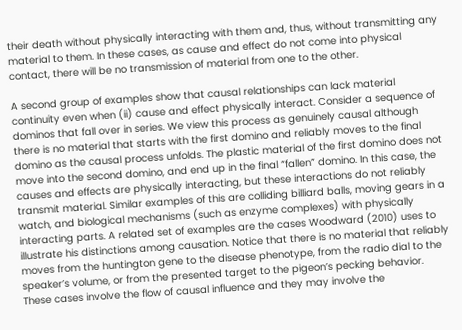their death without physically interacting with them and, thus, without transmitting any material to them. In these cases, as cause and effect do not come into physical contact, there will be no transmission of material from one to the other.

A second group of examples show that causal relationships can lack material continuity even when (ii) cause and effect physically interact. Consider a sequence of dominos that fall over in series. We view this process as genuinely causal although there is no material that starts with the first domino and reliably moves to the final domino as the causal process unfolds. The plastic material of the first domino does not move into the second domino, and end up in the final “fallen” domino. In this case, the causes and effects are physically interacting, but these interactions do not reliably transmit material. Similar examples of this are colliding billiard balls, moving gears in a watch, and biological mechanisms (such as enzyme complexes) with physically interacting parts. A related set of examples are the cases Woodward (2010) uses to illustrate his distinctions among causation. Notice that there is no material that reliably moves from the huntington gene to the disease phenotype, from the radio dial to the speaker’s volume, or from the presented target to the pigeon’s pecking behavior. These cases involve the flow of causal influence and they may involve the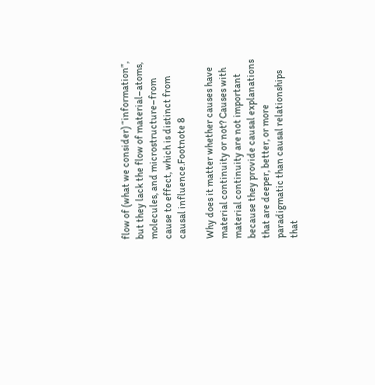flow of (what we consider) “information”, but they lack the flow of material–atoms, molecules, and microstructure–from cause to effect, which is distinct from causal influence.Footnote 8

Why does it matter whether causes have material continuity or not? Causes with material continuity are not important because they provide causal explanations that are deeper, better, or more paradigmatic than causal relationships that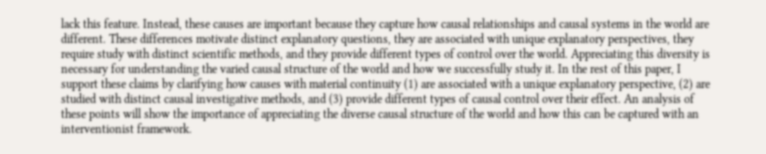lack this feature. Instead, these causes are important because they capture how causal relationships and causal systems in the world are different. These differences motivate distinct explanatory questions, they are associated with unique explanatory perspectives, they require study with distinct scientific methods, and they provide different types of control over the world. Appreciating this diversity is necessary for understanding the varied causal structure of the world and how we successfully study it. In the rest of this paper, I support these claims by clarifying how causes with material continuity (1) are associated with a unique explanatory perspective, (2) are studied with distinct causal investigative methods, and (3) provide different types of causal control over their effect. An analysis of these points will show the importance of appreciating the diverse causal structure of the world and how this can be captured with an interventionist framework.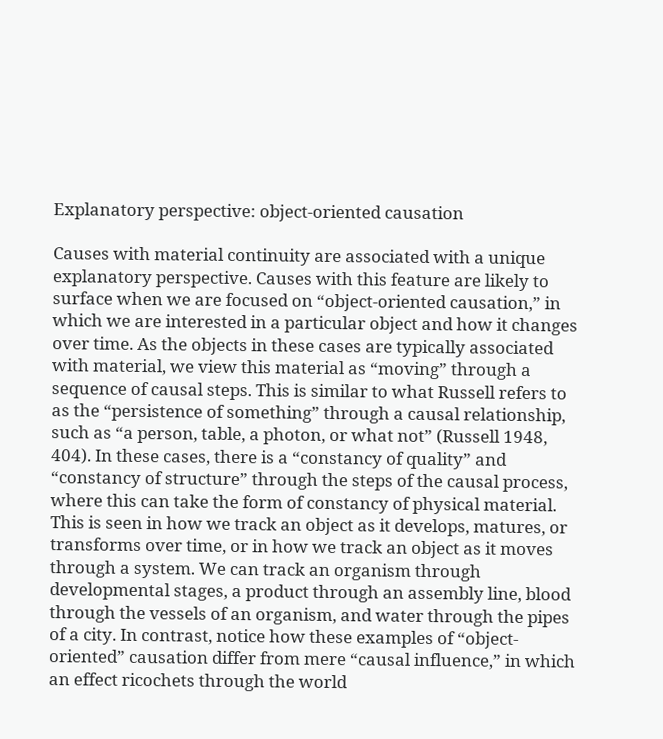Explanatory perspective: object-oriented causation

Causes with material continuity are associated with a unique explanatory perspective. Causes with this feature are likely to surface when we are focused on “object-oriented causation,” in which we are interested in a particular object and how it changes over time. As the objects in these cases are typically associated with material, we view this material as “moving” through a sequence of causal steps. This is similar to what Russell refers to as the “persistence of something” through a causal relationship, such as “a person, table, a photon, or what not” (Russell 1948, 404). In these cases, there is a “constancy of quality” and “constancy of structure” through the steps of the causal process, where this can take the form of constancy of physical material. This is seen in how we track an object as it develops, matures, or transforms over time, or in how we track an object as it moves through a system. We can track an organism through developmental stages, a product through an assembly line, blood through the vessels of an organism, and water through the pipes of a city. In contrast, notice how these examples of “object-oriented” causation differ from mere “causal influence,” in which an effect ricochets through the world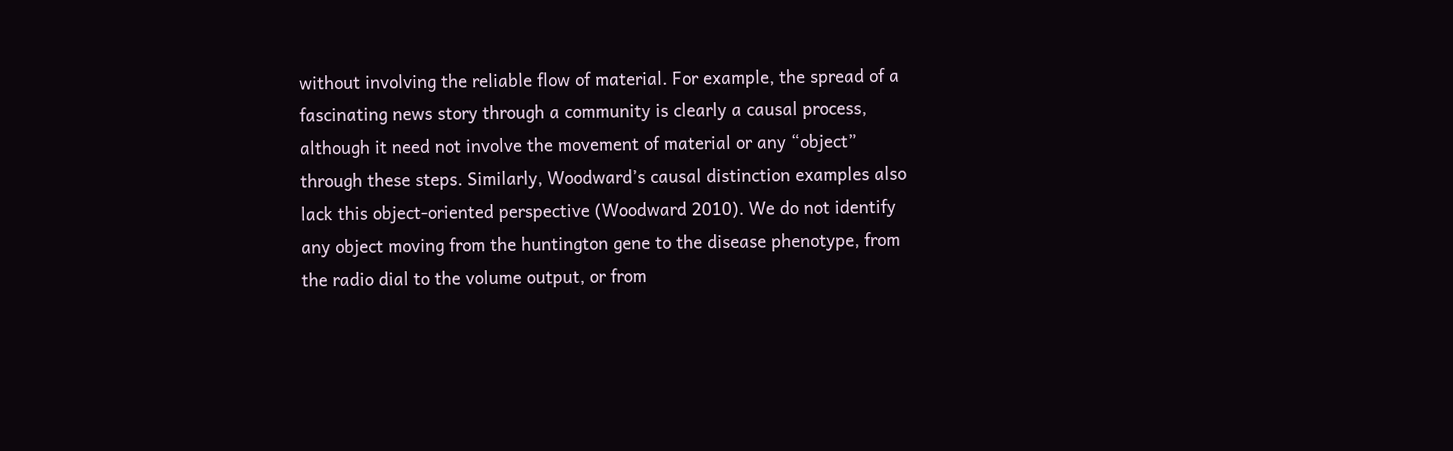without involving the reliable flow of material. For example, the spread of a fascinating news story through a community is clearly a causal process, although it need not involve the movement of material or any “object” through these steps. Similarly, Woodward’s causal distinction examples also lack this object-oriented perspective (Woodward 2010). We do not identify any object moving from the huntington gene to the disease phenotype, from the radio dial to the volume output, or from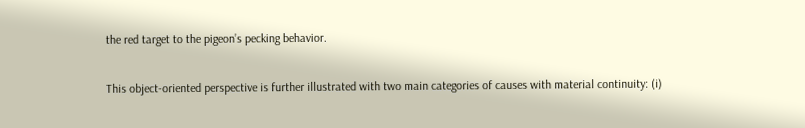the red target to the pigeon’s pecking behavior.

This object-oriented perspective is further illustrated with two main categories of causes with material continuity: (i)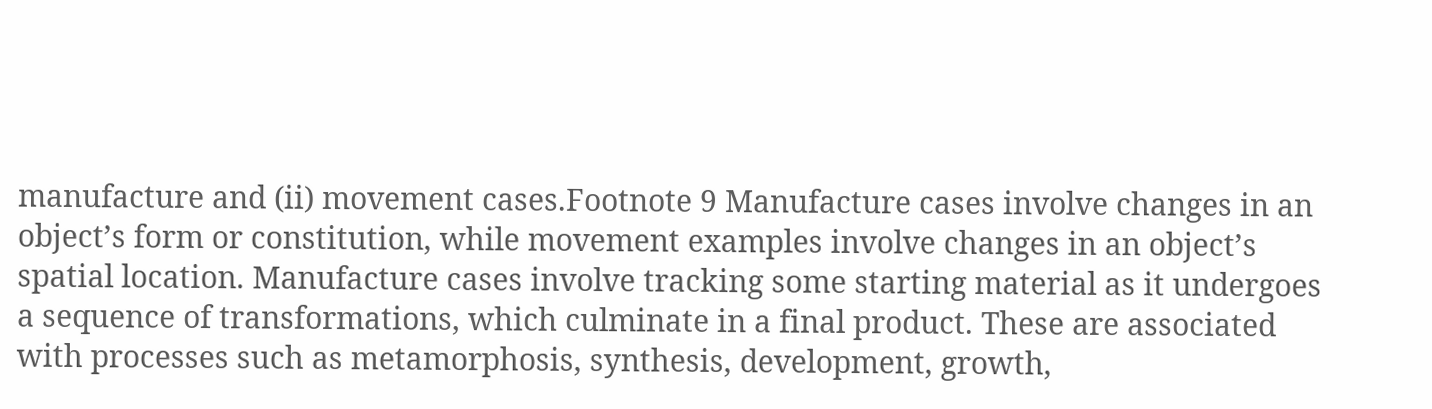manufacture and (ii) movement cases.Footnote 9 Manufacture cases involve changes in an object’s form or constitution, while movement examples involve changes in an object’s spatial location. Manufacture cases involve tracking some starting material as it undergoes a sequence of transformations, which culminate in a final product. These are associated with processes such as metamorphosis, synthesis, development, growth,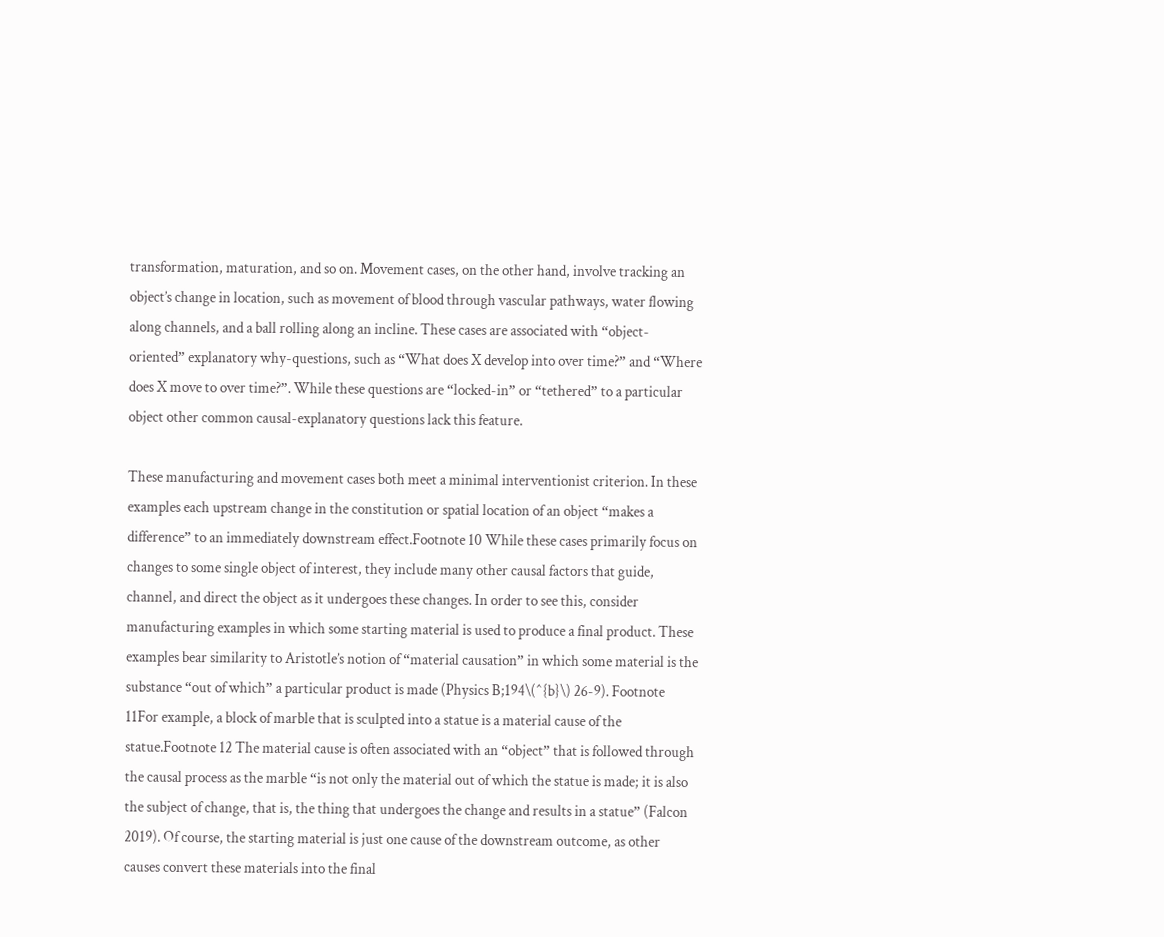transformation, maturation, and so on. Movement cases, on the other hand, involve tracking an object’s change in location, such as movement of blood through vascular pathways, water flowing along channels, and a ball rolling along an incline. These cases are associated with “object-oriented” explanatory why-questions, such as “What does X develop into over time?” and “Where does X move to over time?”. While these questions are “locked-in” or “tethered” to a particular object other common causal-explanatory questions lack this feature.

These manufacturing and movement cases both meet a minimal interventionist criterion. In these examples each upstream change in the constitution or spatial location of an object “makes a difference” to an immediately downstream effect.Footnote 10 While these cases primarily focus on changes to some single object of interest, they include many other causal factors that guide, channel, and direct the object as it undergoes these changes. In order to see this, consider manufacturing examples in which some starting material is used to produce a final product. These examples bear similarity to Aristotle’s notion of “material causation” in which some material is the substance “out of which” a particular product is made (Physics B;194\(^{b}\) 26-9). Footnote 11For example, a block of marble that is sculpted into a statue is a material cause of the statue.Footnote 12 The material cause is often associated with an “object” that is followed through the causal process as the marble “is not only the material out of which the statue is made; it is also the subject of change, that is, the thing that undergoes the change and results in a statue” (Falcon 2019). Of course, the starting material is just one cause of the downstream outcome, as other causes convert these materials into the final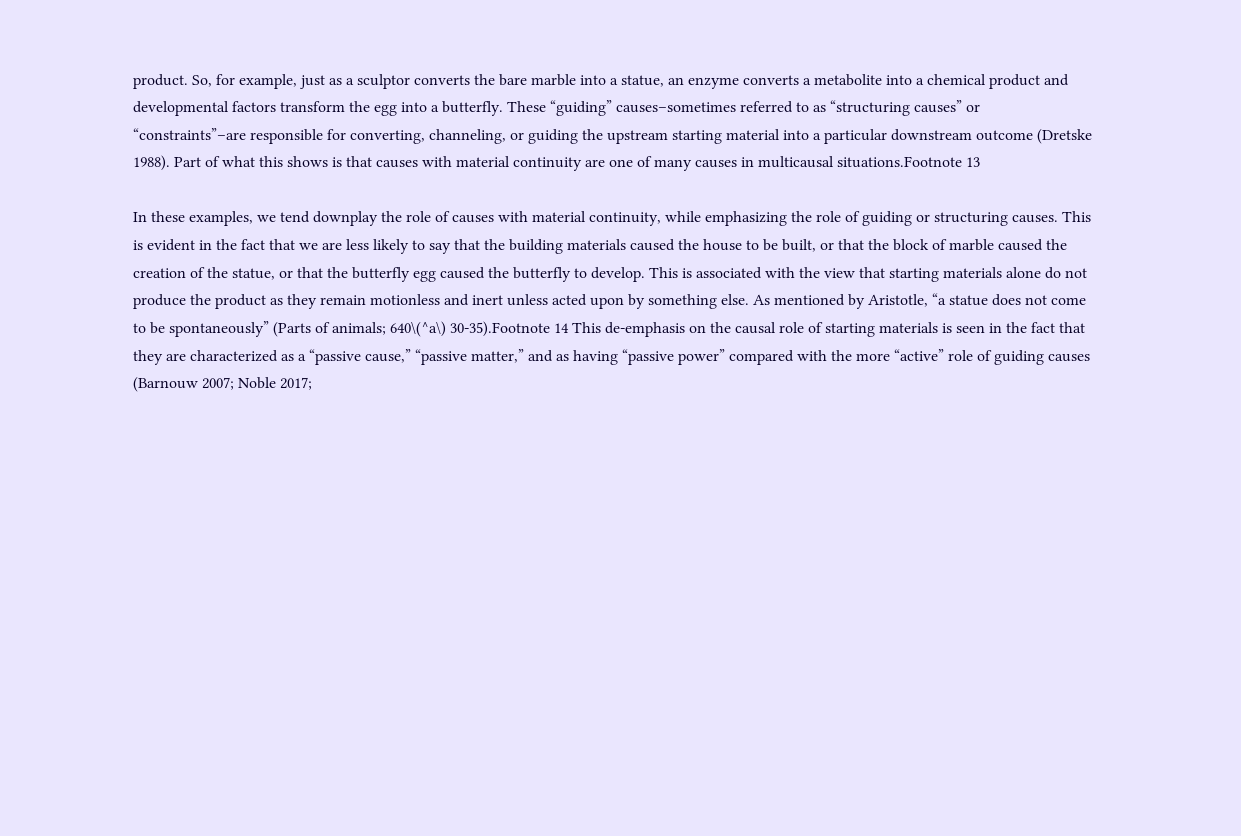product. So, for example, just as a sculptor converts the bare marble into a statue, an enzyme converts a metabolite into a chemical product and developmental factors transform the egg into a butterfly. These “guiding” causes–sometimes referred to as “structuring causes” or “constraints”–are responsible for converting, channeling, or guiding the upstream starting material into a particular downstream outcome (Dretske 1988). Part of what this shows is that causes with material continuity are one of many causes in multicausal situations.Footnote 13

In these examples, we tend downplay the role of causes with material continuity, while emphasizing the role of guiding or structuring causes. This is evident in the fact that we are less likely to say that the building materials caused the house to be built, or that the block of marble caused the creation of the statue, or that the butterfly egg caused the butterfly to develop. This is associated with the view that starting materials alone do not produce the product as they remain motionless and inert unless acted upon by something else. As mentioned by Aristotle, “a statue does not come to be spontaneously” (Parts of animals; 640\(^a\) 30-35).Footnote 14 This de-emphasis on the causal role of starting materials is seen in the fact that they are characterized as a “passive cause,” “passive matter,” and as having “passive power” compared with the more “active” role of guiding causes (Barnouw 2007; Noble 2017;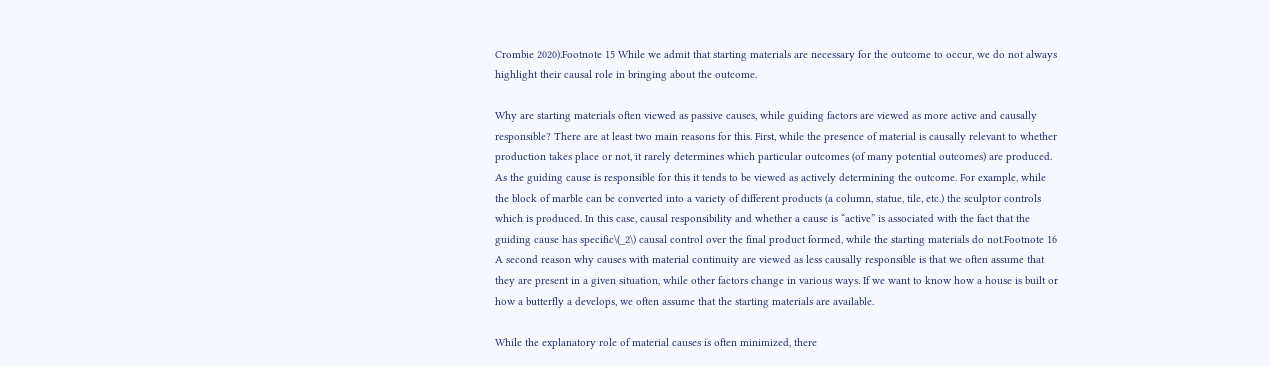Crombie 2020).Footnote 15 While we admit that starting materials are necessary for the outcome to occur, we do not always highlight their causal role in bringing about the outcome.

Why are starting materials often viewed as passive causes, while guiding factors are viewed as more active and causally responsible? There are at least two main reasons for this. First, while the presence of material is causally relevant to whether production takes place or not, it rarely determines which particular outcomes (of many potential outcomes) are produced. As the guiding cause is responsible for this it tends to be viewed as actively determining the outcome. For example, while the block of marble can be converted into a variety of different products (a column, statue, tile, etc.) the sculptor controls which is produced. In this case, causal responsibility and whether a cause is “active” is associated with the fact that the guiding cause has specific\(_2\) causal control over the final product formed, while the starting materials do not.Footnote 16 A second reason why causes with material continuity are viewed as less causally responsible is that we often assume that they are present in a given situation, while other factors change in various ways. If we want to know how a house is built or how a butterfly a develops, we often assume that the starting materials are available.

While the explanatory role of material causes is often minimized, there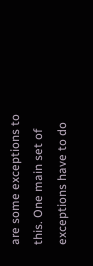are some exceptions to this. One main set of exceptions have to do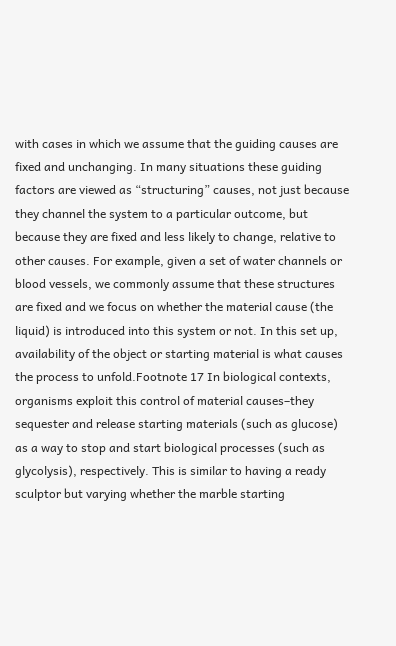with cases in which we assume that the guiding causes are fixed and unchanging. In many situations these guiding factors are viewed as “structuring” causes, not just because they channel the system to a particular outcome, but because they are fixed and less likely to change, relative to other causes. For example, given a set of water channels or blood vessels, we commonly assume that these structures are fixed and we focus on whether the material cause (the liquid) is introduced into this system or not. In this set up, availability of the object or starting material is what causes the process to unfold.Footnote 17 In biological contexts, organisms exploit this control of material causes–they sequester and release starting materials (such as glucose) as a way to stop and start biological processes (such as glycolysis), respectively. This is similar to having a ready sculptor but varying whether the marble starting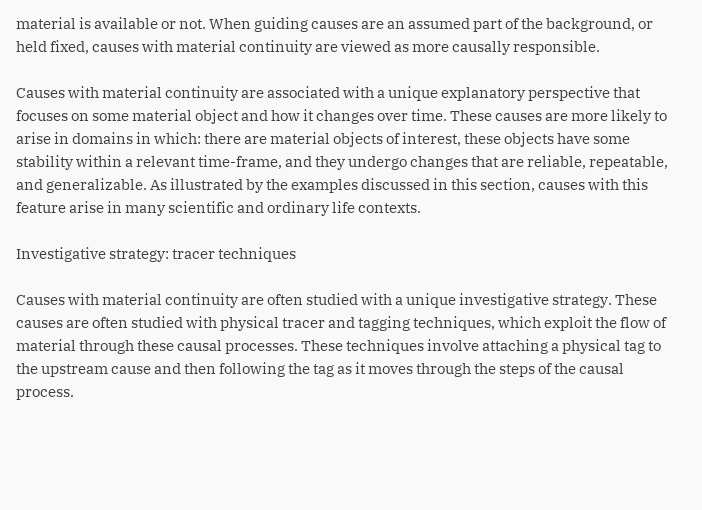material is available or not. When guiding causes are an assumed part of the background, or held fixed, causes with material continuity are viewed as more causally responsible.

Causes with material continuity are associated with a unique explanatory perspective that focuses on some material object and how it changes over time. These causes are more likely to arise in domains in which: there are material objects of interest, these objects have some stability within a relevant time-frame, and they undergo changes that are reliable, repeatable, and generalizable. As illustrated by the examples discussed in this section, causes with this feature arise in many scientific and ordinary life contexts.

Investigative strategy: tracer techniques

Causes with material continuity are often studied with a unique investigative strategy. These causes are often studied with physical tracer and tagging techniques, which exploit the flow of material through these causal processes. These techniques involve attaching a physical tag to the upstream cause and then following the tag as it moves through the steps of the causal process.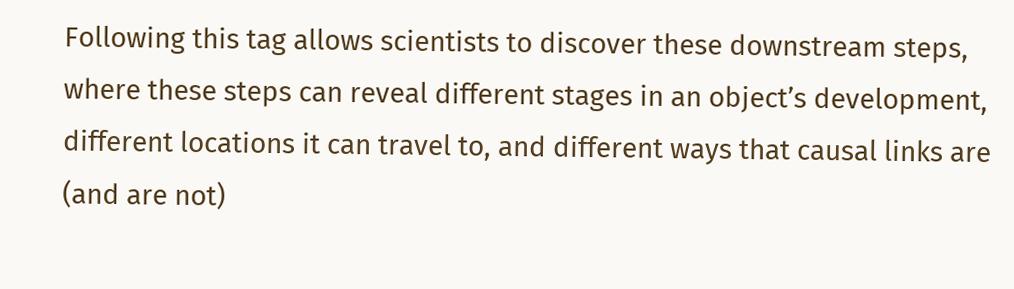Following this tag allows scientists to discover these downstream steps, where these steps can reveal different stages in an object’s development, different locations it can travel to, and different ways that causal links are (and are not)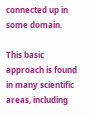connected up in some domain.

This basic approach is found in many scientific areas, including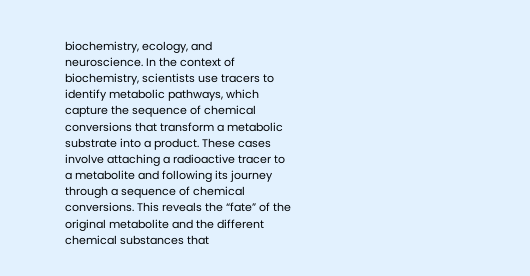biochemistry, ecology, and neuroscience. In the context of biochemistry, scientists use tracers to identify metabolic pathways, which capture the sequence of chemical conversions that transform a metabolic substrate into a product. These cases involve attaching a radioactive tracer to a metabolite and following its journey through a sequence of chemical conversions. This reveals the “fate” of the original metabolite and the different chemical substances that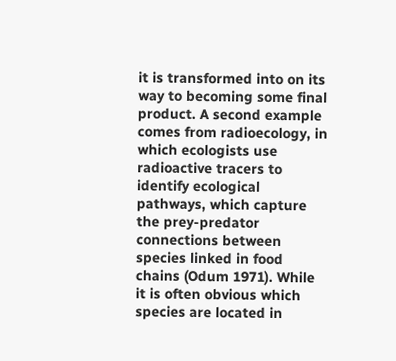it is transformed into on its way to becoming some final product. A second example comes from radioecology, in which ecologists use radioactive tracers to identify ecological pathways, which capture the prey-predator connections between species linked in food chains (Odum 1971). While it is often obvious which species are located in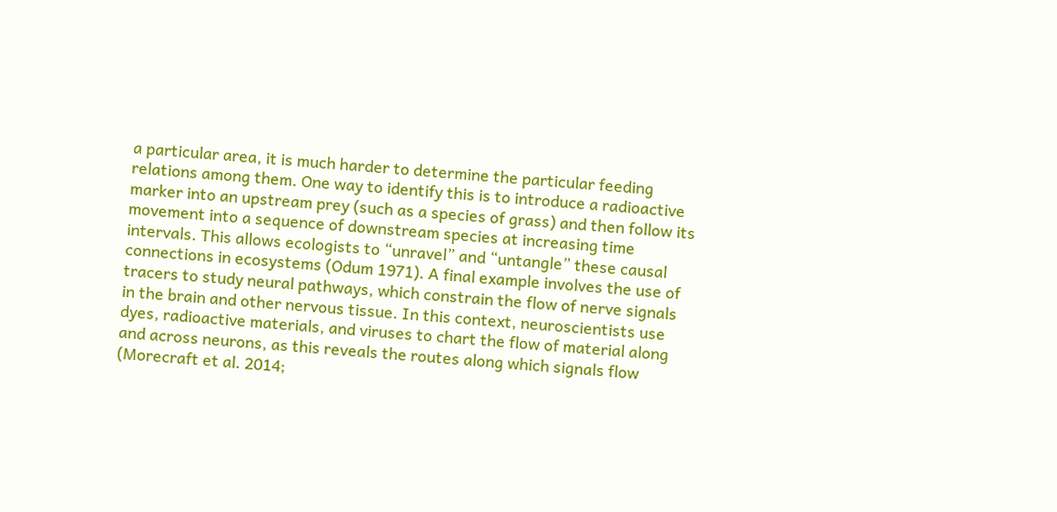a particular area, it is much harder to determine the particular feeding relations among them. One way to identify this is to introduce a radioactive marker into an upstream prey (such as a species of grass) and then follow its movement into a sequence of downstream species at increasing time intervals. This allows ecologists to “unravel” and “untangle” these causal connections in ecosystems (Odum 1971). A final example involves the use of tracers to study neural pathways, which constrain the flow of nerve signals in the brain and other nervous tissue. In this context, neuroscientists use dyes, radioactive materials, and viruses to chart the flow of material along and across neurons, as this reveals the routes along which signals flow (Morecraft et al. 2014;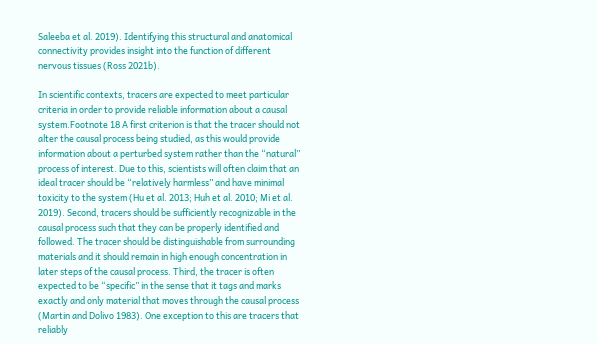Saleeba et al. 2019). Identifying this structural and anatomical connectivity provides insight into the function of different nervous tissues (Ross 2021b).

In scientific contexts, tracers are expected to meet particular criteria in order to provide reliable information about a causal system.Footnote 18 A first criterion is that the tracer should not alter the causal process being studied, as this would provide information about a perturbed system rather than the “natural” process of interest. Due to this, scientists will often claim that an ideal tracer should be “relatively harmless” and have minimal toxicity to the system (Hu et al. 2013; Huh et al. 2010; Mi et al. 2019). Second, tracers should be sufficiently recognizable in the causal process such that they can be properly identified and followed. The tracer should be distinguishable from surrounding materials and it should remain in high enough concentration in later steps of the causal process. Third, the tracer is often expected to be “specific” in the sense that it tags and marks exactly and only material that moves through the causal process (Martin and Dolivo 1983). One exception to this are tracers that reliably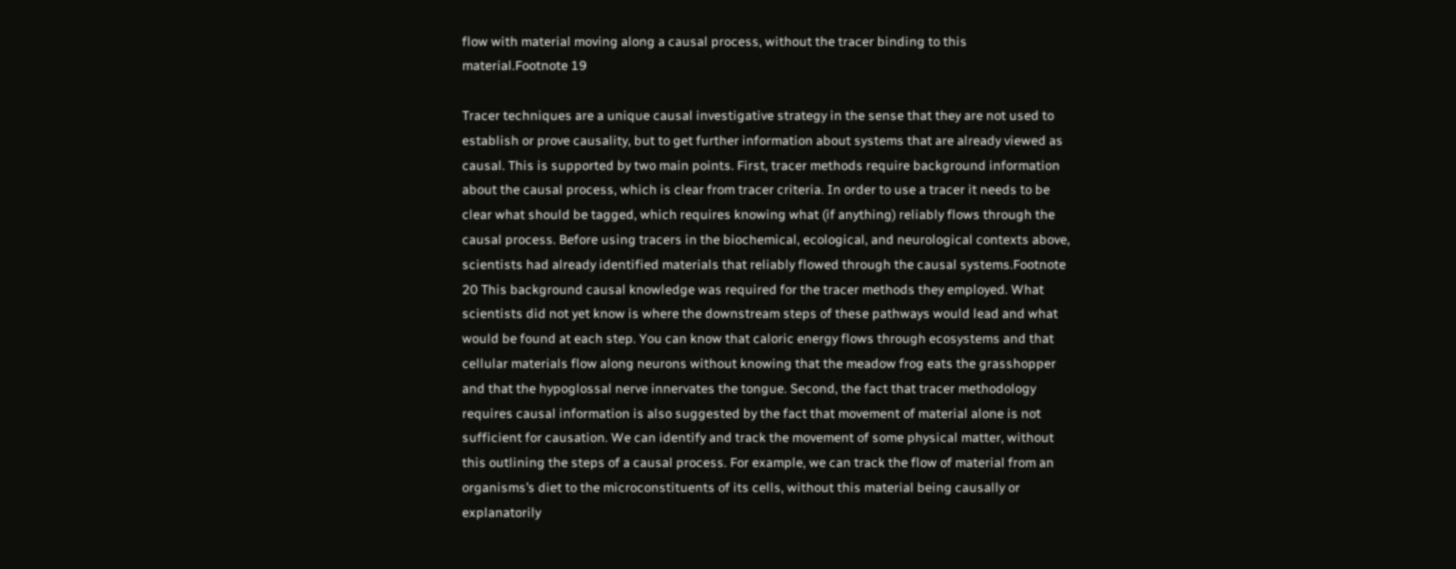flow with material moving along a causal process, without the tracer binding to this material.Footnote 19

Tracer techniques are a unique causal investigative strategy in the sense that they are not used to establish or prove causality, but to get further information about systems that are already viewed as causal. This is supported by two main points. First, tracer methods require background information about the causal process, which is clear from tracer criteria. In order to use a tracer it needs to be clear what should be tagged, which requires knowing what (if anything) reliably flows through the causal process. Before using tracers in the biochemical, ecological, and neurological contexts above, scientists had already identified materials that reliably flowed through the causal systems.Footnote 20 This background causal knowledge was required for the tracer methods they employed. What scientists did not yet know is where the downstream steps of these pathways would lead and what would be found at each step. You can know that caloric energy flows through ecosystems and that cellular materials flow along neurons without knowing that the meadow frog eats the grasshopper and that the hypoglossal nerve innervates the tongue. Second, the fact that tracer methodology requires causal information is also suggested by the fact that movement of material alone is not sufficient for causation. We can identify and track the movement of some physical matter, without this outlining the steps of a causal process. For example, we can track the flow of material from an organisms’s diet to the microconstituents of its cells, without this material being causally or explanatorily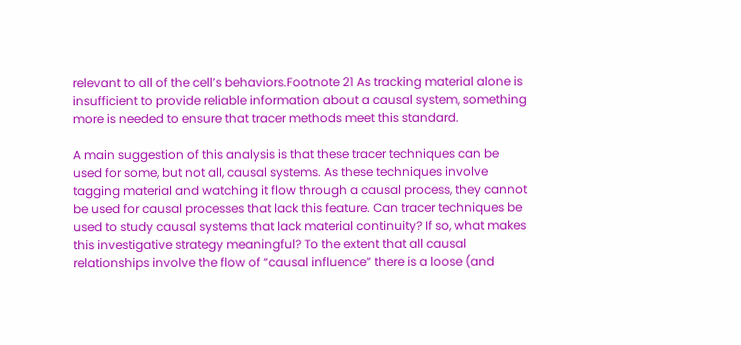relevant to all of the cell’s behaviors.Footnote 21 As tracking material alone is insufficient to provide reliable information about a causal system, something more is needed to ensure that tracer methods meet this standard.

A main suggestion of this analysis is that these tracer techniques can be used for some, but not all, causal systems. As these techniques involve tagging material and watching it flow through a causal process, they cannot be used for causal processes that lack this feature. Can tracer techniques be used to study causal systems that lack material continuity? If so, what makes this investigative strategy meaningful? To the extent that all causal relationships involve the flow of “causal influence” there is a loose (and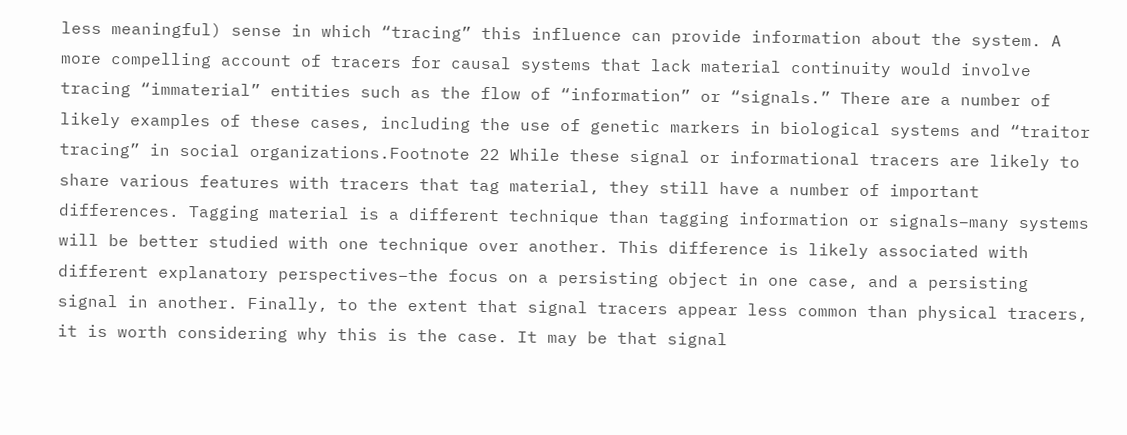less meaningful) sense in which “tracing” this influence can provide information about the system. A more compelling account of tracers for causal systems that lack material continuity would involve tracing “immaterial” entities such as the flow of “information” or “signals.” There are a number of likely examples of these cases, including the use of genetic markers in biological systems and “traitor tracing” in social organizations.Footnote 22 While these signal or informational tracers are likely to share various features with tracers that tag material, they still have a number of important differences. Tagging material is a different technique than tagging information or signals–many systems will be better studied with one technique over another. This difference is likely associated with different explanatory perspectives–the focus on a persisting object in one case, and a persisting signal in another. Finally, to the extent that signal tracers appear less common than physical tracers, it is worth considering why this is the case. It may be that signal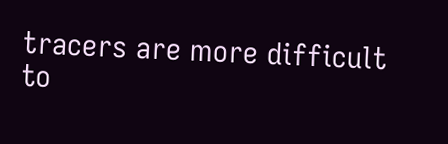tracers are more difficult to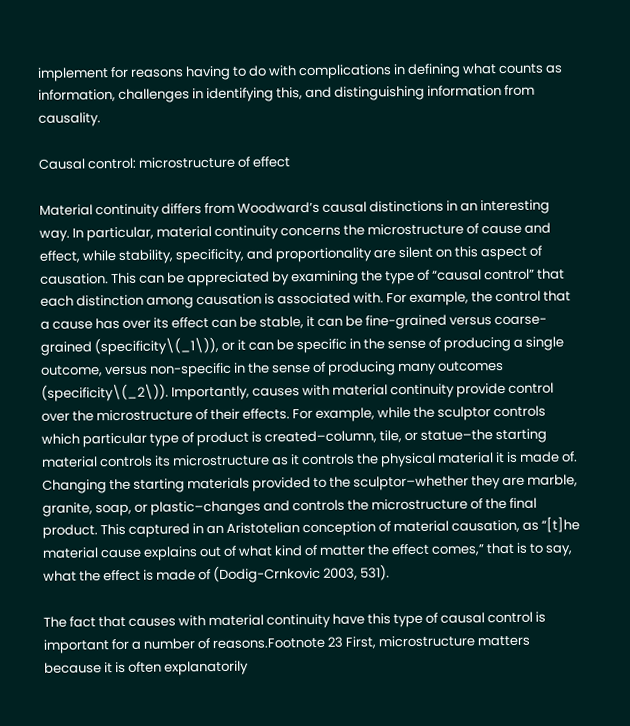implement for reasons having to do with complications in defining what counts as information, challenges in identifying this, and distinguishing information from causality.

Causal control: microstructure of effect

Material continuity differs from Woodward’s causal distinctions in an interesting way. In particular, material continuity concerns the microstructure of cause and effect, while stability, specificity, and proportionality are silent on this aspect of causation. This can be appreciated by examining the type of “causal control” that each distinction among causation is associated with. For example, the control that a cause has over its effect can be stable, it can be fine-grained versus coarse-grained (specificity\(_1\)), or it can be specific in the sense of producing a single outcome, versus non-specific in the sense of producing many outcomes (specificity\(_2\)). Importantly, causes with material continuity provide control over the microstructure of their effects. For example, while the sculptor controls which particular type of product is created–column, tile, or statue–the starting material controls its microstructure as it controls the physical material it is made of. Changing the starting materials provided to the sculptor–whether they are marble, granite, soap, or plastic–changes and controls the microstructure of the final product. This captured in an Aristotelian conception of material causation, as “[t]he material cause explains out of what kind of matter the effect comes,” that is to say, what the effect is made of (Dodig-Crnkovic 2003, 531).

The fact that causes with material continuity have this type of causal control is important for a number of reasons.Footnote 23 First, microstructure matters because it is often explanatorily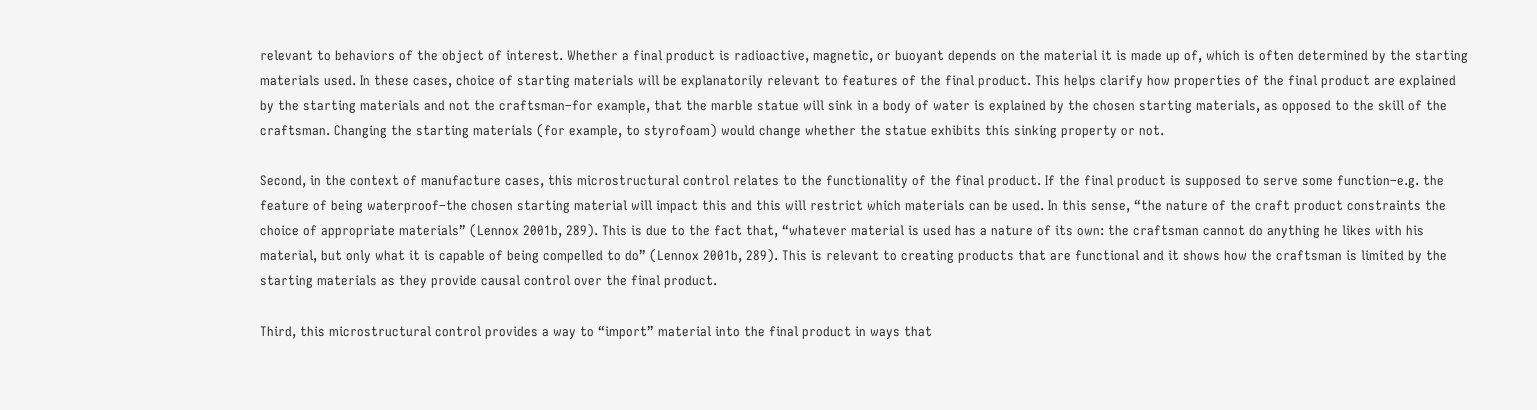relevant to behaviors of the object of interest. Whether a final product is radioactive, magnetic, or buoyant depends on the material it is made up of, which is often determined by the starting materials used. In these cases, choice of starting materials will be explanatorily relevant to features of the final product. This helps clarify how properties of the final product are explained by the starting materials and not the craftsman–for example, that the marble statue will sink in a body of water is explained by the chosen starting materials, as opposed to the skill of the craftsman. Changing the starting materials (for example, to styrofoam) would change whether the statue exhibits this sinking property or not.

Second, in the context of manufacture cases, this microstructural control relates to the functionality of the final product. If the final product is supposed to serve some function–e.g. the feature of being waterproof–the chosen starting material will impact this and this will restrict which materials can be used. In this sense, “the nature of the craft product constraints the choice of appropriate materials” (Lennox 2001b, 289). This is due to the fact that, “whatever material is used has a nature of its own: the craftsman cannot do anything he likes with his material, but only what it is capable of being compelled to do” (Lennox 2001b, 289). This is relevant to creating products that are functional and it shows how the craftsman is limited by the starting materials as they provide causal control over the final product.

Third, this microstructural control provides a way to “import” material into the final product in ways that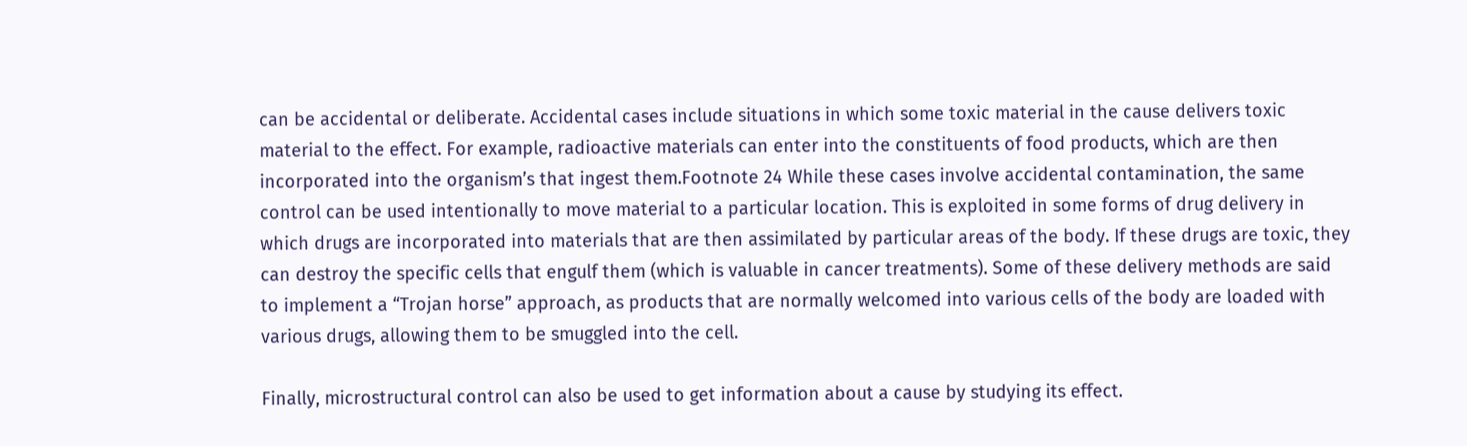can be accidental or deliberate. Accidental cases include situations in which some toxic material in the cause delivers toxic material to the effect. For example, radioactive materials can enter into the constituents of food products, which are then incorporated into the organism’s that ingest them.Footnote 24 While these cases involve accidental contamination, the same control can be used intentionally to move material to a particular location. This is exploited in some forms of drug delivery in which drugs are incorporated into materials that are then assimilated by particular areas of the body. If these drugs are toxic, they can destroy the specific cells that engulf them (which is valuable in cancer treatments). Some of these delivery methods are said to implement a “Trojan horse” approach, as products that are normally welcomed into various cells of the body are loaded with various drugs, allowing them to be smuggled into the cell.

Finally, microstructural control can also be used to get information about a cause by studying its effect.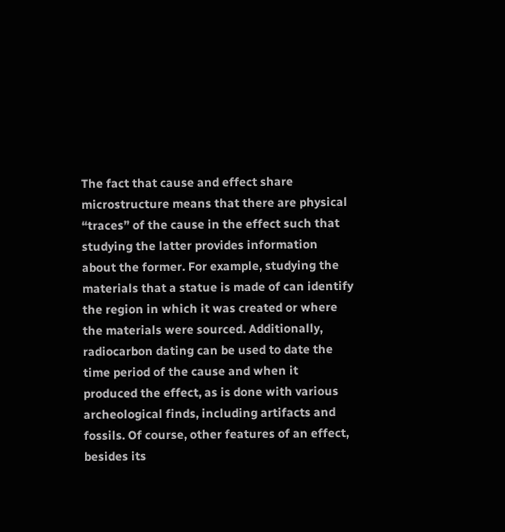The fact that cause and effect share microstructure means that there are physical “traces” of the cause in the effect such that studying the latter provides information about the former. For example, studying the materials that a statue is made of can identify the region in which it was created or where the materials were sourced. Additionally, radiocarbon dating can be used to date the time period of the cause and when it produced the effect, as is done with various archeological finds, including artifacts and fossils. Of course, other features of an effect, besides its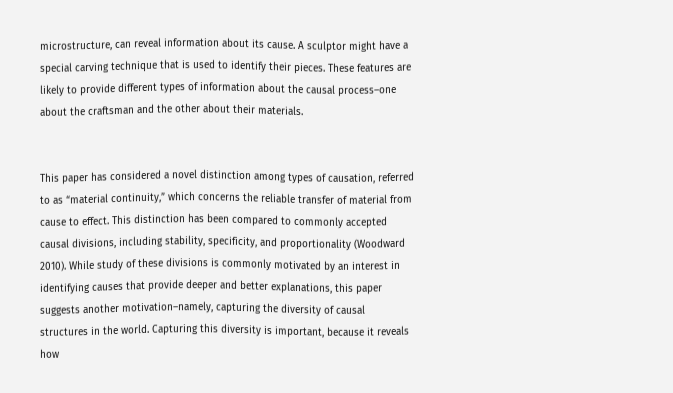microstructure, can reveal information about its cause. A sculptor might have a special carving technique that is used to identify their pieces. These features are likely to provide different types of information about the causal process–one about the craftsman and the other about their materials.


This paper has considered a novel distinction among types of causation, referred to as “material continuity,” which concerns the reliable transfer of material from cause to effect. This distinction has been compared to commonly accepted causal divisions, including stability, specificity, and proportionality (Woodward 2010). While study of these divisions is commonly motivated by an interest in identifying causes that provide deeper and better explanations, this paper suggests another motivation–namely, capturing the diversity of causal structures in the world. Capturing this diversity is important, because it reveals how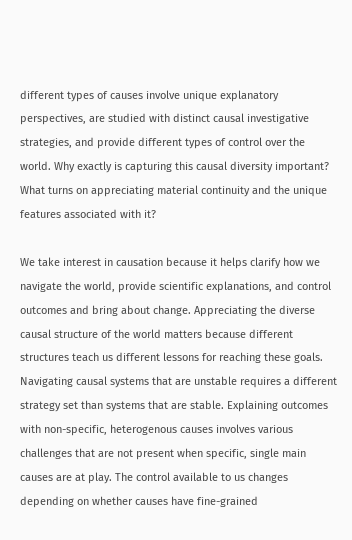different types of causes involve unique explanatory perspectives, are studied with distinct causal investigative strategies, and provide different types of control over the world. Why exactly is capturing this causal diversity important? What turns on appreciating material continuity and the unique features associated with it?

We take interest in causation because it helps clarify how we navigate the world, provide scientific explanations, and control outcomes and bring about change. Appreciating the diverse causal structure of the world matters because different structures teach us different lessons for reaching these goals. Navigating causal systems that are unstable requires a different strategy set than systems that are stable. Explaining outcomes with non-specific, heterogenous causes involves various challenges that are not present when specific, single main causes are at play. The control available to us changes depending on whether causes have fine-grained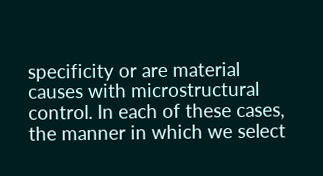specificity or are material causes with microstructural control. In each of these cases, the manner in which we select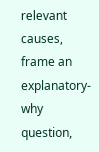relevant causes, frame an explanatory-why question,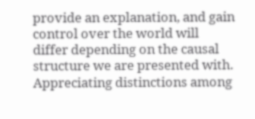provide an explanation, and gain control over the world will differ depending on the causal structure we are presented with. Appreciating distinctions among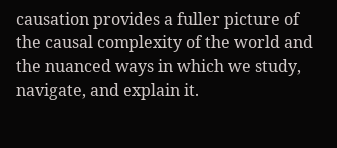causation provides a fuller picture of the causal complexity of the world and the nuanced ways in which we study, navigate, and explain it.